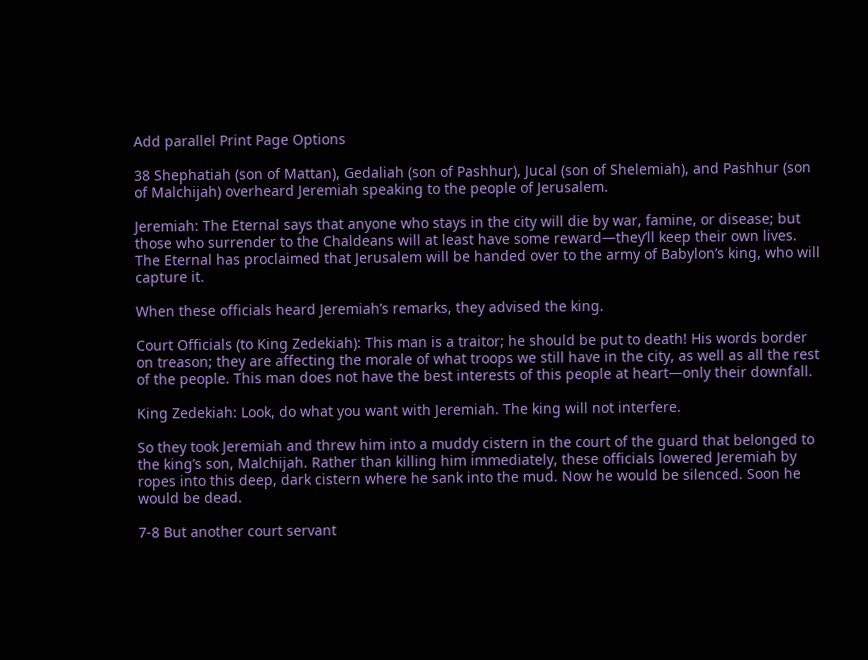Add parallel Print Page Options

38 Shephatiah (son of Mattan), Gedaliah (son of Pashhur), Jucal (son of Shelemiah), and Pashhur (son of Malchijah) overheard Jeremiah speaking to the people of Jerusalem.

Jeremiah: The Eternal says that anyone who stays in the city will die by war, famine, or disease; but those who surrender to the Chaldeans will at least have some reward—they’ll keep their own lives. The Eternal has proclaimed that Jerusalem will be handed over to the army of Babylon’s king, who will capture it.

When these officials heard Jeremiah’s remarks, they advised the king.

Court Officials (to King Zedekiah): This man is a traitor; he should be put to death! His words border on treason; they are affecting the morale of what troops we still have in the city, as well as all the rest of the people. This man does not have the best interests of this people at heart—only their downfall.

King Zedekiah: Look, do what you want with Jeremiah. The king will not interfere.

So they took Jeremiah and threw him into a muddy cistern in the court of the guard that belonged to the king’s son, Malchijah. Rather than killing him immediately, these officials lowered Jeremiah by ropes into this deep, dark cistern where he sank into the mud. Now he would be silenced. Soon he would be dead.

7-8 But another court servant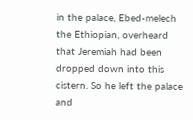in the palace, Ebed-melech the Ethiopian, overheard that Jeremiah had been dropped down into this cistern. So he left the palace and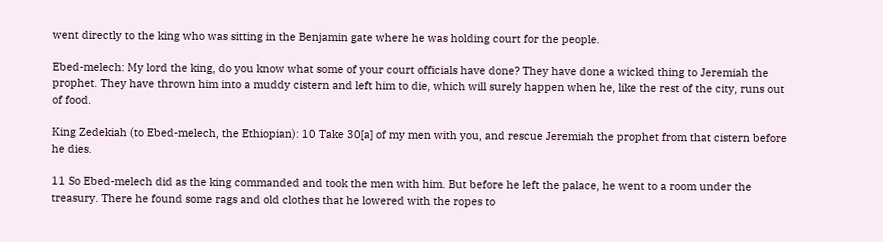went directly to the king who was sitting in the Benjamin gate where he was holding court for the people.

Ebed-melech: My lord the king, do you know what some of your court officials have done? They have done a wicked thing to Jeremiah the prophet. They have thrown him into a muddy cistern and left him to die, which will surely happen when he, like the rest of the city, runs out of food.

King Zedekiah (to Ebed-melech, the Ethiopian): 10 Take 30[a] of my men with you, and rescue Jeremiah the prophet from that cistern before he dies.

11 So Ebed-melech did as the king commanded and took the men with him. But before he left the palace, he went to a room under the treasury. There he found some rags and old clothes that he lowered with the ropes to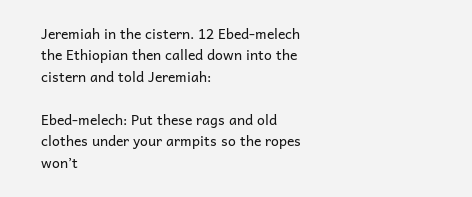Jeremiah in the cistern. 12 Ebed-melech the Ethiopian then called down into the cistern and told Jeremiah:

Ebed-melech: Put these rags and old clothes under your armpits so the ropes won’t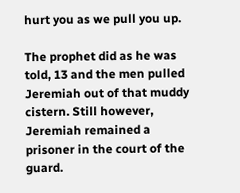hurt you as we pull you up.

The prophet did as he was told, 13 and the men pulled Jeremiah out of that muddy cistern. Still however, Jeremiah remained a prisoner in the court of the guard.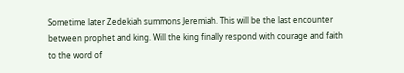Sometime later Zedekiah summons Jeremiah. This will be the last encounter between prophet and king. Will the king finally respond with courage and faith to the word of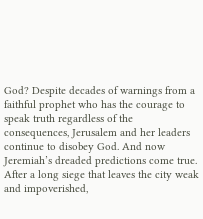God? Despite decades of warnings from a faithful prophet who has the courage to speak truth regardless of the consequences, Jerusalem and her leaders continue to disobey God. And now Jeremiah’s dreaded predictions come true. After a long siege that leaves the city weak and impoverished,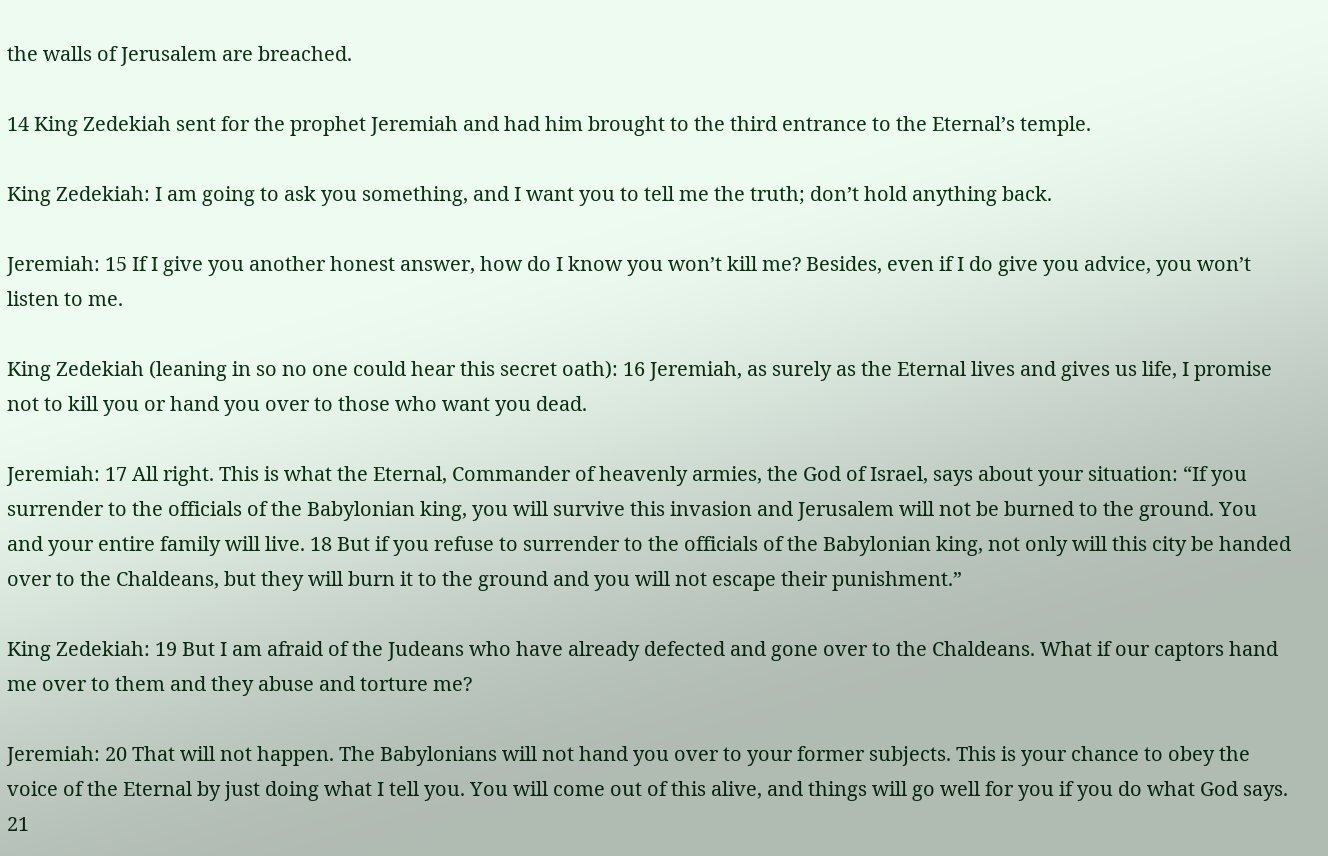the walls of Jerusalem are breached.

14 King Zedekiah sent for the prophet Jeremiah and had him brought to the third entrance to the Eternal’s temple.

King Zedekiah: I am going to ask you something, and I want you to tell me the truth; don’t hold anything back.

Jeremiah: 15 If I give you another honest answer, how do I know you won’t kill me? Besides, even if I do give you advice, you won’t listen to me.

King Zedekiah (leaning in so no one could hear this secret oath): 16 Jeremiah, as surely as the Eternal lives and gives us life, I promise not to kill you or hand you over to those who want you dead.

Jeremiah: 17 All right. This is what the Eternal, Commander of heavenly armies, the God of Israel, says about your situation: “If you surrender to the officials of the Babylonian king, you will survive this invasion and Jerusalem will not be burned to the ground. You and your entire family will live. 18 But if you refuse to surrender to the officials of the Babylonian king, not only will this city be handed over to the Chaldeans, but they will burn it to the ground and you will not escape their punishment.”

King Zedekiah: 19 But I am afraid of the Judeans who have already defected and gone over to the Chaldeans. What if our captors hand me over to them and they abuse and torture me?

Jeremiah: 20 That will not happen. The Babylonians will not hand you over to your former subjects. This is your chance to obey the voice of the Eternal by just doing what I tell you. You will come out of this alive, and things will go well for you if you do what God says. 21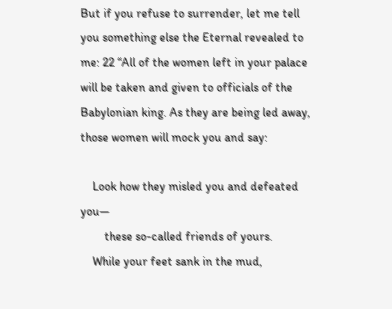But if you refuse to surrender, let me tell you something else the Eternal revealed to me: 22 “All of the women left in your palace will be taken and given to officials of the Babylonian king. As they are being led away, those women will mock you and say:

    Look how they misled you and defeated you—
        these so-called friends of yours.
    While your feet sank in the mud,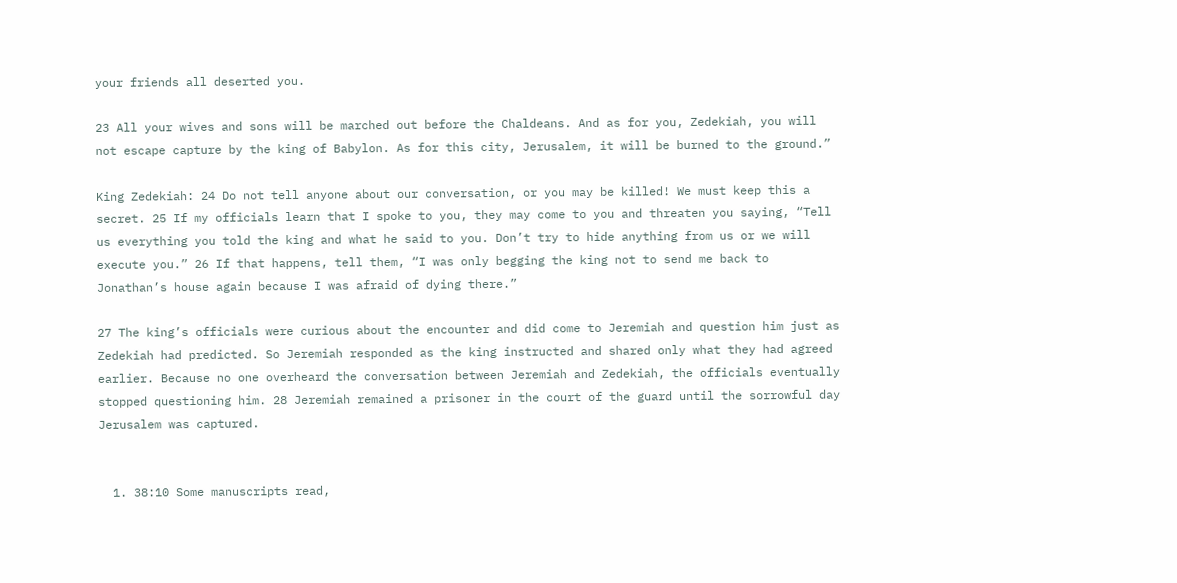your friends all deserted you.

23 All your wives and sons will be marched out before the Chaldeans. And as for you, Zedekiah, you will not escape capture by the king of Babylon. As for this city, Jerusalem, it will be burned to the ground.”

King Zedekiah: 24 Do not tell anyone about our conversation, or you may be killed! We must keep this a secret. 25 If my officials learn that I spoke to you, they may come to you and threaten you saying, “Tell us everything you told the king and what he said to you. Don’t try to hide anything from us or we will execute you.” 26 If that happens, tell them, “I was only begging the king not to send me back to Jonathan’s house again because I was afraid of dying there.”

27 The king’s officials were curious about the encounter and did come to Jeremiah and question him just as Zedekiah had predicted. So Jeremiah responded as the king instructed and shared only what they had agreed earlier. Because no one overheard the conversation between Jeremiah and Zedekiah, the officials eventually stopped questioning him. 28 Jeremiah remained a prisoner in the court of the guard until the sorrowful day Jerusalem was captured.


  1. 38:10 Some manuscripts read,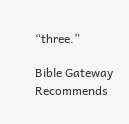“three.”

Bible Gateway Recommends